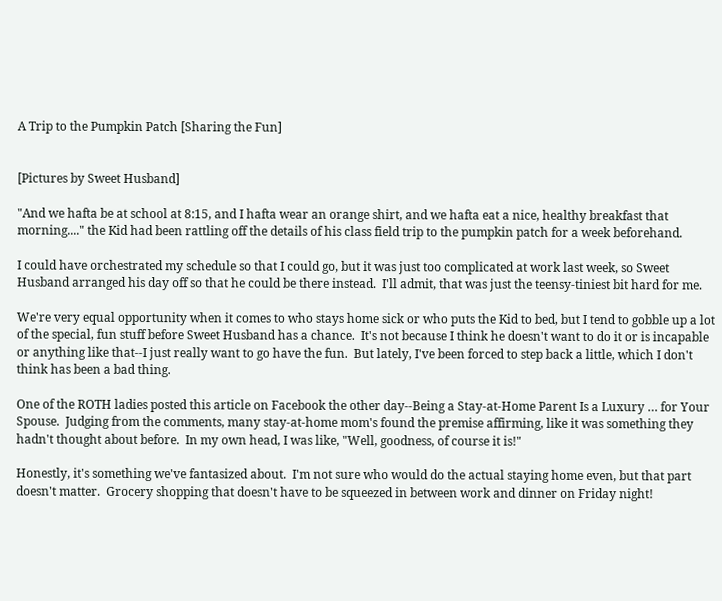A Trip to the Pumpkin Patch [Sharing the Fun]


[Pictures by Sweet Husband]

"And we hafta be at school at 8:15, and I hafta wear an orange shirt, and we hafta eat a nice, healthy breakfast that morning...." the Kid had been rattling off the details of his class field trip to the pumpkin patch for a week beforehand.

I could have orchestrated my schedule so that I could go, but it was just too complicated at work last week, so Sweet Husband arranged his day off so that he could be there instead.  I'll admit, that was just the teensy-tiniest bit hard for me.

We're very equal opportunity when it comes to who stays home sick or who puts the Kid to bed, but I tend to gobble up a lot of the special, fun stuff before Sweet Husband has a chance.  It's not because I think he doesn't want to do it or is incapable or anything like that--I just really want to go have the fun.  But lately, I've been forced to step back a little, which I don't think has been a bad thing.

One of the ROTH ladies posted this article on Facebook the other day--Being a Stay-at-Home Parent Is a Luxury … for Your Spouse.  Judging from the comments, many stay-at-home mom's found the premise affirming, like it was something they hadn't thought about before.  In my own head, I was like, "Well, goodness, of course it is!"

Honestly, it's something we've fantasized about.  I'm not sure who would do the actual staying home even, but that part doesn't matter.  Grocery shopping that doesn't have to be squeezed in between work and dinner on Friday night!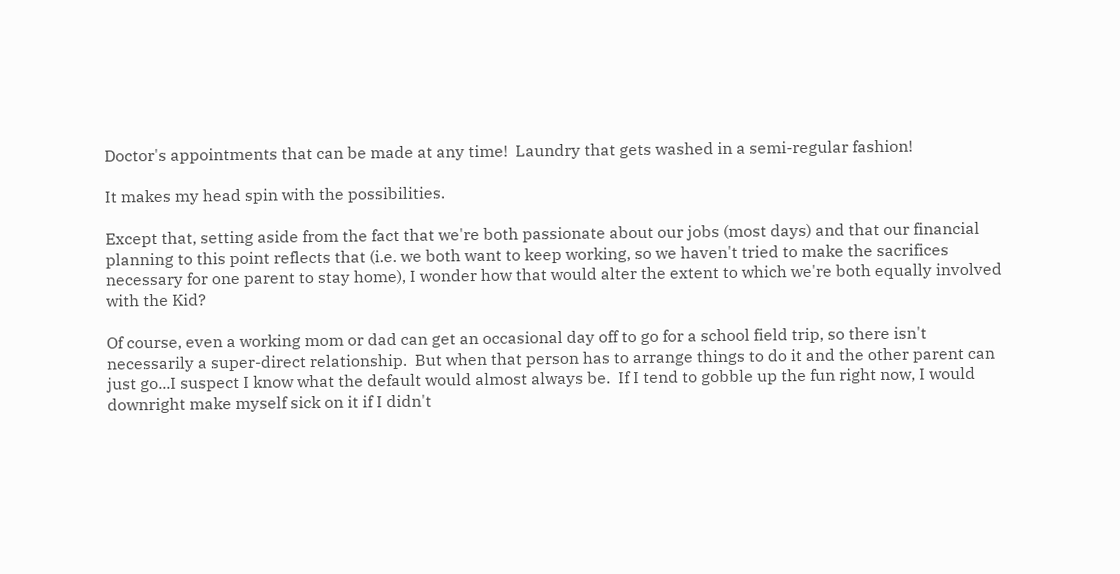Doctor's appointments that can be made at any time!  Laundry that gets washed in a semi-regular fashion!

It makes my head spin with the possibilities.

Except that, setting aside from the fact that we're both passionate about our jobs (most days) and that our financial planning to this point reflects that (i.e. we both want to keep working, so we haven't tried to make the sacrifices necessary for one parent to stay home), I wonder how that would alter the extent to which we're both equally involved with the Kid?

Of course, even a working mom or dad can get an occasional day off to go for a school field trip, so there isn't necessarily a super-direct relationship.  But when that person has to arrange things to do it and the other parent can just go...I suspect I know what the default would almost always be.  If I tend to gobble up the fun right now, I would downright make myself sick on it if I didn't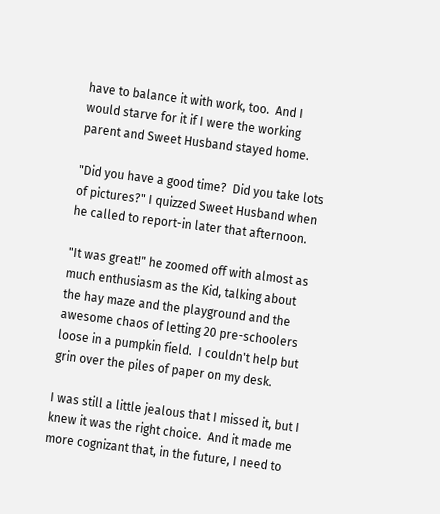have to balance it with work, too.  And I would starve for it if I were the working parent and Sweet Husband stayed home.

"Did you have a good time?  Did you take lots of pictures?" I quizzed Sweet Husband when he called to report-in later that afternoon.

"It was great!" he zoomed off with almost as much enthusiasm as the Kid, talking about the hay maze and the playground and the awesome chaos of letting 20 pre-schoolers loose in a pumpkin field.  I couldn't help but grin over the piles of paper on my desk.

I was still a little jealous that I missed it, but I knew it was the right choice.  And it made me more cognizant that, in the future, I need to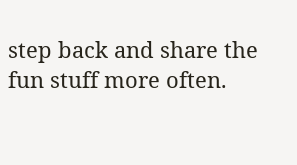step back and share the fun stuff more often.